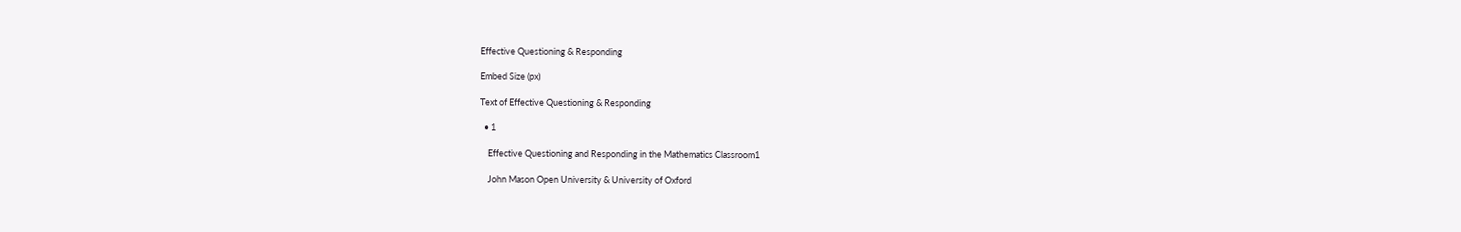Effective Questioning & Responding

Embed Size (px)

Text of Effective Questioning & Responding

  • 1

    Effective Questioning and Responding in the Mathematics Classroom1

    John Mason Open University & University of Oxford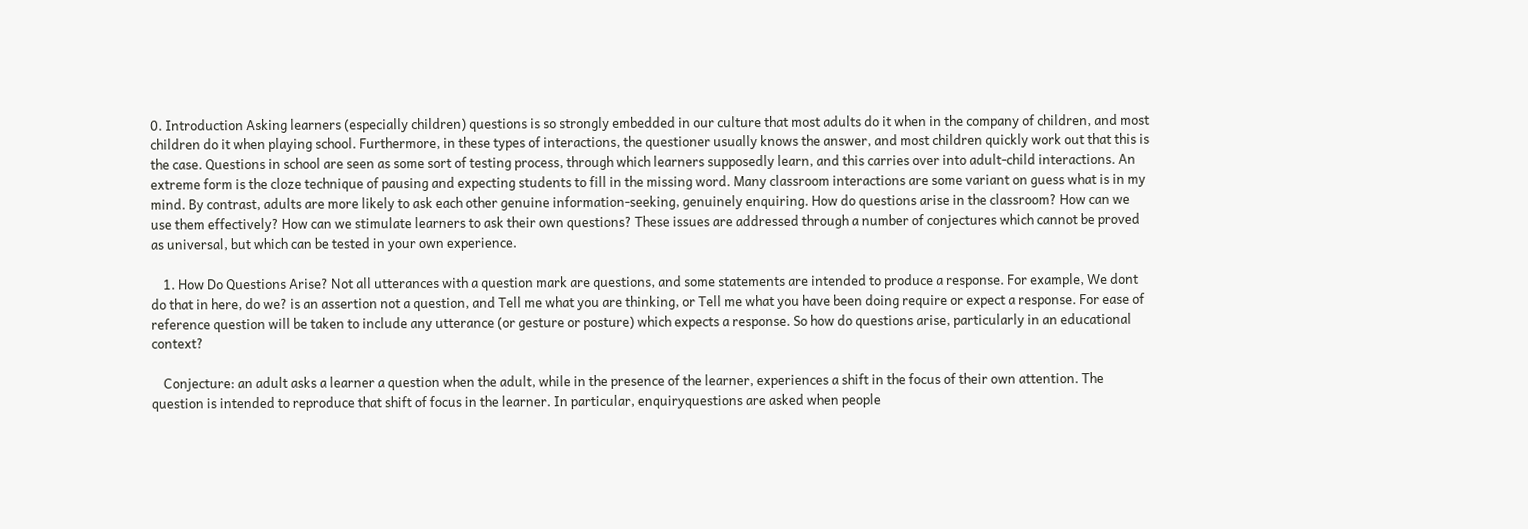0. Introduction Asking learners (especially children) questions is so strongly embedded in our culture that most adults do it when in the company of children, and most children do it when playing school. Furthermore, in these types of interactions, the questioner usually knows the answer, and most children quickly work out that this is the case. Questions in school are seen as some sort of testing process, through which learners supposedly learn, and this carries over into adult-child interactions. An extreme form is the cloze technique of pausing and expecting students to fill in the missing word. Many classroom interactions are some variant on guess what is in my mind. By contrast, adults are more likely to ask each other genuine information-seeking, genuinely enquiring. How do questions arise in the classroom? How can we use them effectively? How can we stimulate learners to ask their own questions? These issues are addressed through a number of conjectures which cannot be proved as universal, but which can be tested in your own experience.

    1. How Do Questions Arise? Not all utterances with a question mark are questions, and some statements are intended to produce a response. For example, We dont do that in here, do we? is an assertion not a question, and Tell me what you are thinking, or Tell me what you have been doing require or expect a response. For ease of reference question will be taken to include any utterance (or gesture or posture) which expects a response. So how do questions arise, particularly in an educational context?

    Conjecture: an adult asks a learner a question when the adult, while in the presence of the learner, experiences a shift in the focus of their own attention. The question is intended to reproduce that shift of focus in the learner. In particular, enquiryquestions are asked when people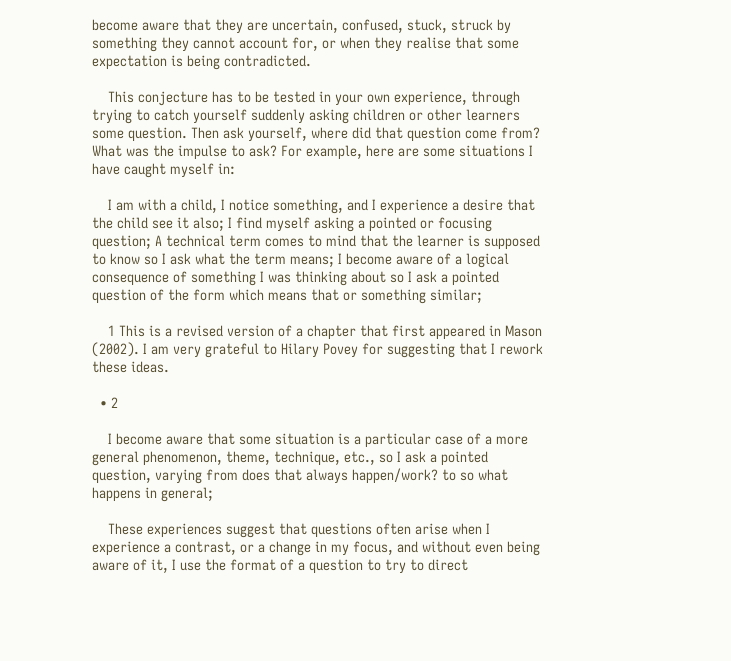become aware that they are uncertain, confused, stuck, struck by something they cannot account for, or when they realise that some expectation is being contradicted.

    This conjecture has to be tested in your own experience, through trying to catch yourself suddenly asking children or other learners some question. Then ask yourself, where did that question come from? What was the impulse to ask? For example, here are some situations I have caught myself in:

    I am with a child, I notice something, and I experience a desire that the child see it also; I find myself asking a pointed or focusing question; A technical term comes to mind that the learner is supposed to know so I ask what the term means; I become aware of a logical consequence of something I was thinking about so I ask a pointed question of the form which means that or something similar;

    1 This is a revised version of a chapter that first appeared in Mason (2002). I am very grateful to Hilary Povey for suggesting that I rework these ideas.

  • 2

    I become aware that some situation is a particular case of a more general phenomenon, theme, technique, etc., so I ask a pointed question, varying from does that always happen/work? to so what happens in general;

    These experiences suggest that questions often arise when I experience a contrast, or a change in my focus, and without even being aware of it, I use the format of a question to try to direct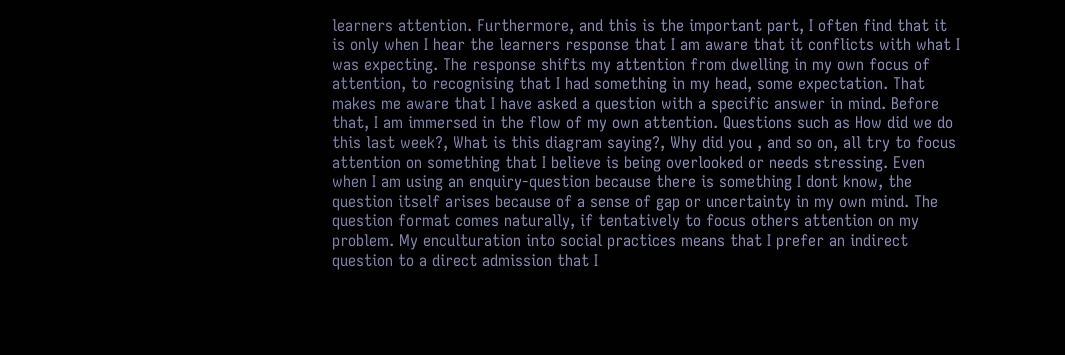learners attention. Furthermore, and this is the important part, I often find that it is only when I hear the learners response that I am aware that it conflicts with what I was expecting. The response shifts my attention from dwelling in my own focus of attention, to recognising that I had something in my head, some expectation. That makes me aware that I have asked a question with a specific answer in mind. Before that, I am immersed in the flow of my own attention. Questions such as How did we do this last week?, What is this diagram saying?, Why did you , and so on, all try to focus attention on something that I believe is being overlooked or needs stressing. Even when I am using an enquiry-question because there is something I dont know, the question itself arises because of a sense of gap or uncertainty in my own mind. The question format comes naturally, if tentatively to focus others attention on my problem. My enculturation into social practices means that I prefer an indirect question to a direct admission that I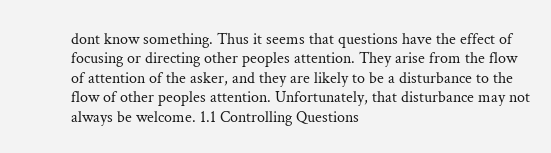dont know something. Thus it seems that questions have the effect of focusing or directing other peoples attention. They arise from the flow of attention of the asker, and they are likely to be a disturbance to the flow of other peoples attention. Unfortunately, that disturbance may not always be welcome. 1.1 Controlling Questions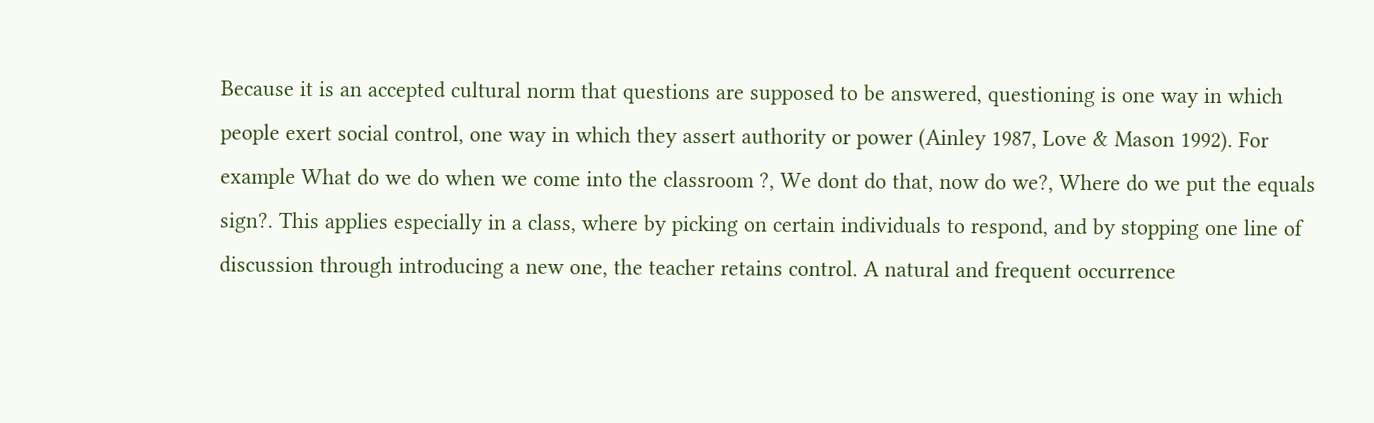Because it is an accepted cultural norm that questions are supposed to be answered, questioning is one way in which people exert social control, one way in which they assert authority or power (Ainley 1987, Love & Mason 1992). For example What do we do when we come into the classroom ?, We dont do that, now do we?, Where do we put the equals sign?. This applies especially in a class, where by picking on certain individuals to respond, and by stopping one line of discussion through introducing a new one, the teacher retains control. A natural and frequent occurrence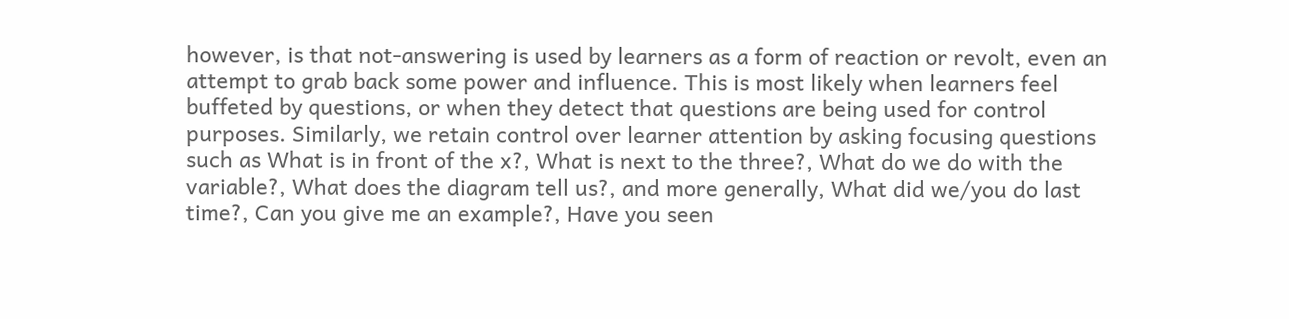however, is that not-answering is used by learners as a form of reaction or revolt, even an attempt to grab back some power and influence. This is most likely when learners feel buffeted by questions, or when they detect that questions are being used for control purposes. Similarly, we retain control over learner attention by asking focusing questions such as What is in front of the x?, What is next to the three?, What do we do with the variable?, What does the diagram tell us?, and more generally, What did we/you do last time?, Can you give me an example?, Have you seen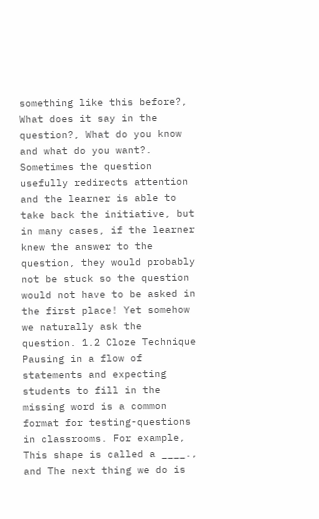something like this before?, What does it say in the question?, What do you know and what do you want?. Sometimes the question usefully redirects attention and the learner is able to take back the initiative, but in many cases, if the learner knew the answer to the question, they would probably not be stuck so the question would not have to be asked in the first place! Yet somehow we naturally ask the question. 1.2 Cloze Technique Pausing in a flow of statements and expecting students to fill in the missing word is a common format for testing-questions in classrooms. For example, This shape is called a ____., and The next thing we do is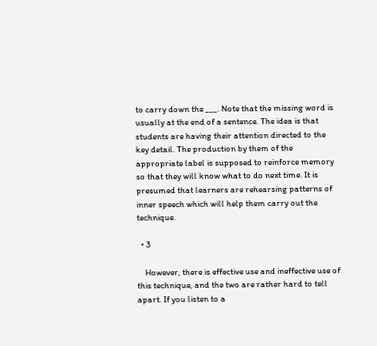to carry down the ___. Note that the missing word is usually at the end of a sentence. The idea is that students are having their attention directed to the key detail. The production by them of the appropriate label is supposed to reinforce memory so that they will know what to do next time. It is presumed that learners are rehearsing patterns of inner speech which will help them carry out the technique.

  • 3

    However, there is effective use and ineffective use of this technique, and the two are rather hard to tell apart. If you listen to a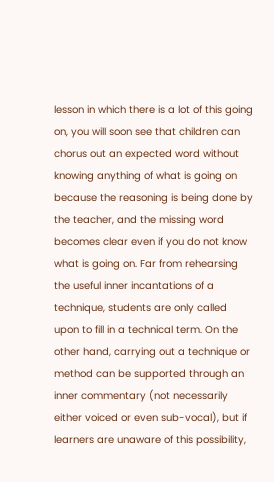lesson in which there is a lot of this going on, you will soon see that children can chorus out an expected word without knowing anything of what is going on because the reasoning is being done by the teacher, and the missing word becomes clear even if you do not know what is going on. Far from rehearsing the useful inner incantations of a technique, students are only called upon to fill in a technical term. On the other hand, carrying out a technique or method can be supported through an inner commentary (not necessarily either voiced or even sub-vocal), but if learners are unaware of this possibility,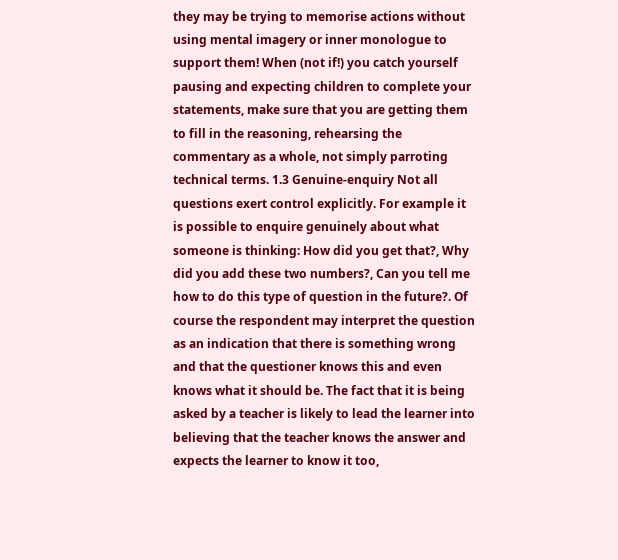they may be trying to memorise actions without using mental imagery or inner monologue to support them! When (not if!) you catch yourself pausing and expecting children to complete your statements, make sure that you are getting them to fill in the reasoning, rehearsing the commentary as a whole, not simply parroting technical terms. 1.3 Genuine-enquiry Not all questions exert control explicitly. For example it is possible to enquire genuinely about what someone is thinking: How did you get that?, Why did you add these two numbers?, Can you tell me how to do this type of question in the future?. Of course the respondent may interpret the question as an indication that there is something wrong and that the questioner knows this and even knows what it should be. The fact that it is being asked by a teacher is likely to lead the learner into believing that the teacher knows the answer and expects the learner to know it too,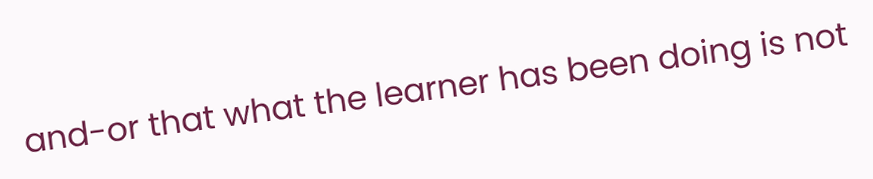and-or that what the learner has been doing is not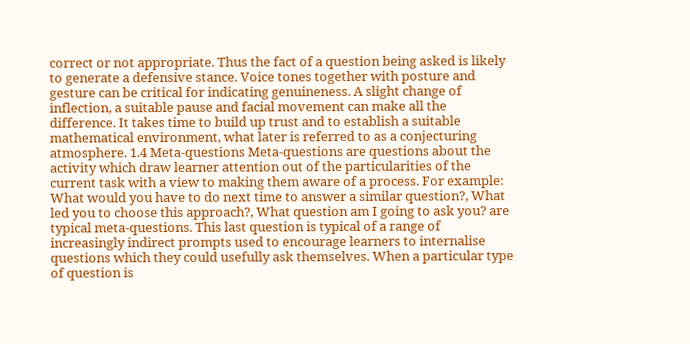correct or not appropriate. Thus the fact of a question being asked is likely to generate a defensive stance. Voice tones together with posture and gesture can be critical for indicating genuineness. A slight change of inflection, a suitable pause and facial movement can make all the difference. It takes time to build up trust and to establish a suitable mathematical environment, what later is referred to as a conjecturing atmosphere. 1.4 Meta-questions Meta-questions are questions about the activity which draw learner attention out of the particularities of the current task with a view to making them aware of a process. For example: What would you have to do next time to answer a similar question?, What led you to choose this approach?, What question am I going to ask you? are typical meta-questions. This last question is typical of a range of increasingly indirect prompts used to encourage learners to internalise questions which they could usefully ask themselves. When a particular type of question is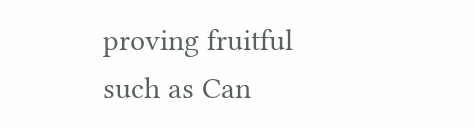proving fruitful such as Can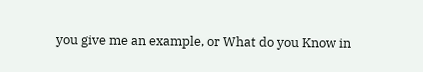you give me an example, or What do you Know in